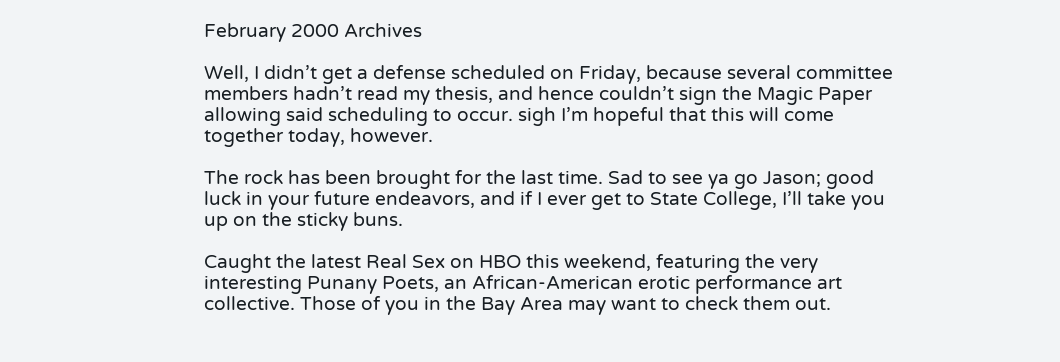February 2000 Archives

Well, I didn’t get a defense scheduled on Friday, because several committee members hadn’t read my thesis, and hence couldn’t sign the Magic Paper allowing said scheduling to occur. sigh I’m hopeful that this will come together today, however.

The rock has been brought for the last time. Sad to see ya go Jason; good luck in your future endeavors, and if I ever get to State College, I’ll take you up on the sticky buns.

Caught the latest Real Sex on HBO this weekend, featuring the very interesting Punany Poets, an African-American erotic performance art collective. Those of you in the Bay Area may want to check them out.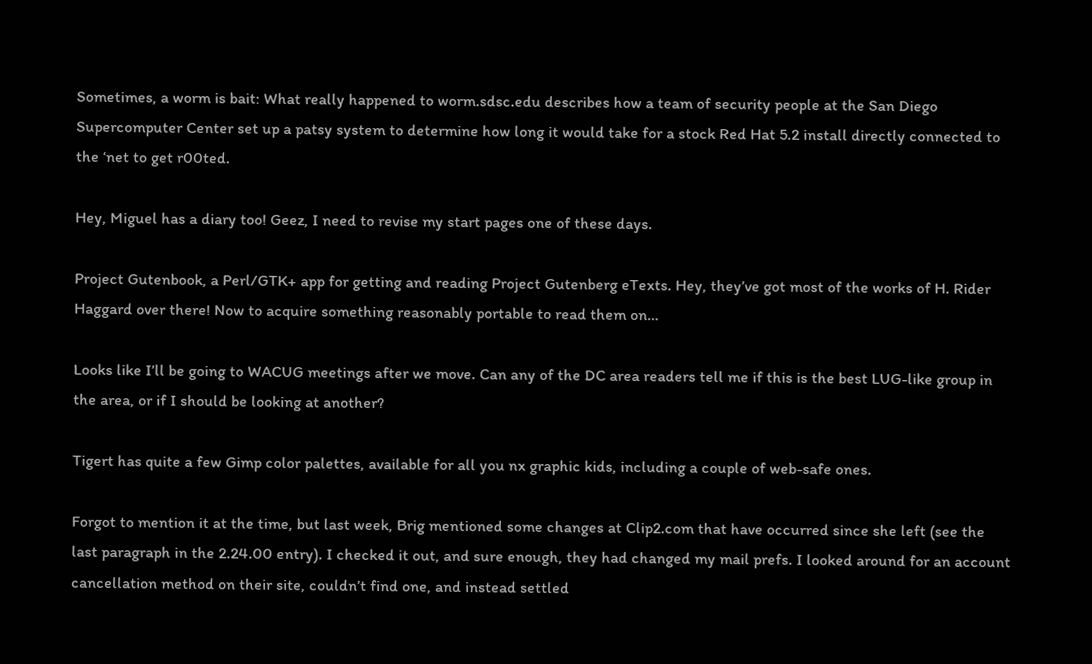Sometimes, a worm is bait: What really happened to worm.sdsc.edu describes how a team of security people at the San Diego Supercomputer Center set up a patsy system to determine how long it would take for a stock Red Hat 5.2 install directly connected to the ‘net to get r00ted.

Hey, Miguel has a diary too! Geez, I need to revise my start pages one of these days.

Project Gutenbook, a Perl/GTK+ app for getting and reading Project Gutenberg eTexts. Hey, they’ve got most of the works of H. Rider Haggard over there! Now to acquire something reasonably portable to read them on…

Looks like I’ll be going to WACUG meetings after we move. Can any of the DC area readers tell me if this is the best LUG-like group in the area, or if I should be looking at another?

Tigert has quite a few Gimp color palettes, available for all you nx graphic kids, including a couple of web-safe ones.

Forgot to mention it at the time, but last week, Brig mentioned some changes at Clip2.com that have occurred since she left (see the last paragraph in the 2.24.00 entry). I checked it out, and sure enough, they had changed my mail prefs. I looked around for an account cancellation method on their site, couldn’t find one, and instead settled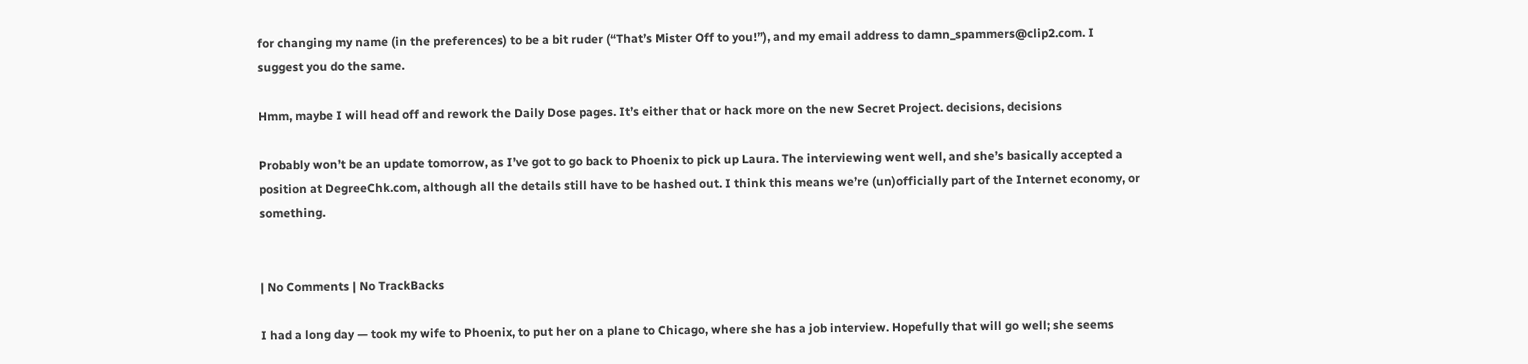for changing my name (in the preferences) to be a bit ruder (“That’s Mister Off to you!”), and my email address to damn_spammers@clip2.com. I suggest you do the same.

Hmm, maybe I will head off and rework the Daily Dose pages. It’s either that or hack more on the new Secret Project. decisions, decisions

Probably won’t be an update tomorrow, as I’ve got to go back to Phoenix to pick up Laura. The interviewing went well, and she’s basically accepted a position at DegreeChk.com, although all the details still have to be hashed out. I think this means we’re (un)officially part of the Internet economy, or something.


| No Comments | No TrackBacks

I had a long day — took my wife to Phoenix, to put her on a plane to Chicago, where she has a job interview. Hopefully that will go well; she seems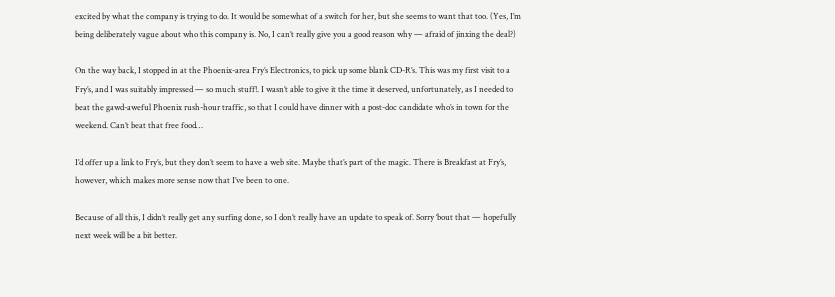excited by what the company is trying to do. It would be somewhat of a switch for her, but she seems to want that too. (Yes, I’m being deliberately vague about who this company is. No, I can’t really give you a good reason why — afraid of jinxing the deal?)

On the way back, I stopped in at the Phoenix-area Fry’s Electronics, to pick up some blank CD-R’s. This was my first visit to a Fry’s, and I was suitably impressed — so much stuff!. I wasn’t able to give it the time it deserved, unfortunately, as I needed to beat the gawd-aweful Phoenix rush-hour traffic, so that I could have dinner with a post-doc candidate who’s in town for the weekend. Can’t beat that free food…

I’d offer up a link to Fry’s, but they don’t seem to have a web site. Maybe that’s part of the magic. There is Breakfast at Fry’s, however, which makes more sense now that I’ve been to one.

Because of all this, I didn’t really get any surfing done, so I don’t really have an update to speak of. Sorry ‘bout that — hopefully next week will be a bit better.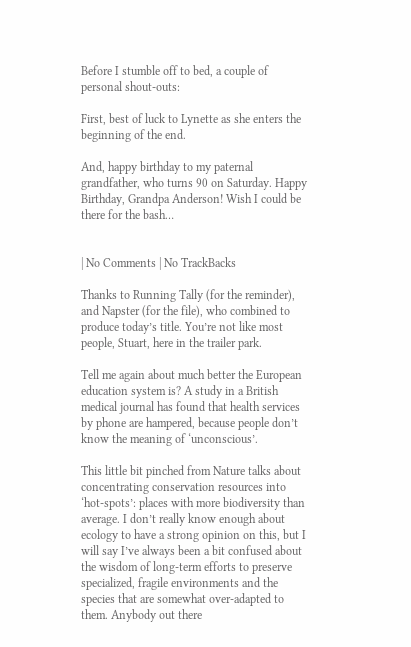Before I stumble off to bed, a couple of personal shout-outs:

First, best of luck to Lynette as she enters the beginning of the end.

And, happy birthday to my paternal grandfather, who turns 90 on Saturday. Happy Birthday, Grandpa Anderson! Wish I could be there for the bash…


| No Comments | No TrackBacks

Thanks to Running Tally (for the reminder), and Napster (for the file), who combined to produce today’s title. You’re not like most people, Stuart, here in the trailer park.

Tell me again about much better the European education system is? A study in a British medical journal has found that health services by phone are hampered, because people don’t know the meaning of ‘unconscious’.

This little bit pinched from Nature talks about concentrating conservation resources into ‘hot-spots’: places with more biodiversity than average. I don’t really know enough about ecology to have a strong opinion on this, but I will say I’ve always been a bit confused about the wisdom of long-term efforts to preserve specialized, fragile environments and the species that are somewhat over-adapted to them. Anybody out there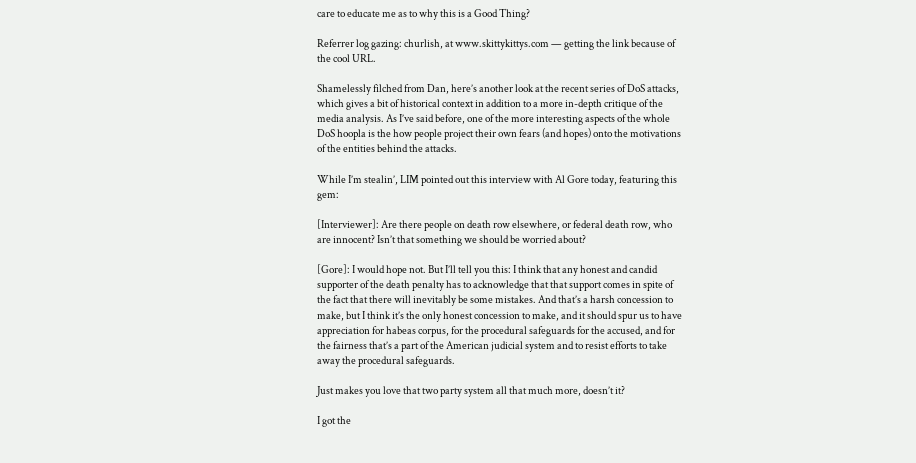care to educate me as to why this is a Good Thing?

Referrer log gazing: churlish, at www.skittykittys.com — getting the link because of the cool URL.

Shamelessly filched from Dan, here’s another look at the recent series of DoS attacks, which gives a bit of historical context in addition to a more in-depth critique of the media analysis. As I’ve said before, one of the more interesting aspects of the whole DoS hoopla is the how people project their own fears (and hopes) onto the motivations of the entities behind the attacks.

While I’m stealin’, LIM pointed out this interview with Al Gore today, featuring this gem:

[Interviewer]: Are there people on death row elsewhere, or federal death row, who are innocent? Isn’t that something we should be worried about?

[Gore]: I would hope not. But I’ll tell you this: I think that any honest and candid supporter of the death penalty has to acknowledge that that support comes in spite of the fact that there will inevitably be some mistakes. And that’s a harsh concession to make, but I think it’s the only honest concession to make, and it should spur us to have appreciation for habeas corpus, for the procedural safeguards for the accused, and for the fairness that’s a part of the American judicial system and to resist efforts to take away the procedural safeguards.

Just makes you love that two party system all that much more, doesn’t it?

I got the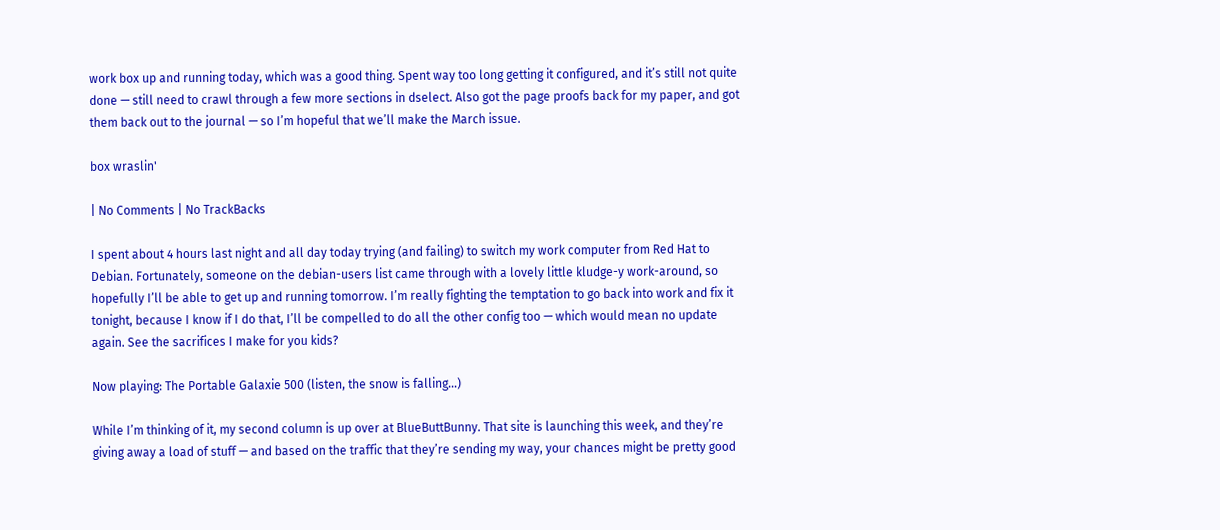work box up and running today, which was a good thing. Spent way too long getting it configured, and it’s still not quite done — still need to crawl through a few more sections in dselect. Also got the page proofs back for my paper, and got them back out to the journal — so I’m hopeful that we’ll make the March issue.

box wraslin'

| No Comments | No TrackBacks

I spent about 4 hours last night and all day today trying (and failing) to switch my work computer from Red Hat to Debian. Fortunately, someone on the debian-users list came through with a lovely little kludge-y work-around, so hopefully I’ll be able to get up and running tomorrow. I’m really fighting the temptation to go back into work and fix it tonight, because I know if I do that, I’ll be compelled to do all the other config too — which would mean no update again. See the sacrifices I make for you kids?

Now playing: The Portable Galaxie 500 (listen, the snow is falling…)

While I’m thinking of it, my second column is up over at BlueButtBunny. That site is launching this week, and they’re giving away a load of stuff — and based on the traffic that they’re sending my way, your chances might be pretty good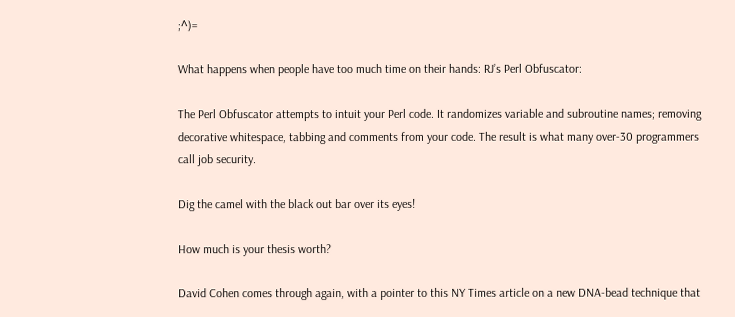;^)=

What happens when people have too much time on their hands: RJ’s Perl Obfuscator:

The Perl Obfuscator attempts to intuit your Perl code. It randomizes variable and subroutine names; removing decorative whitespace, tabbing and comments from your code. The result is what many over-30 programmers call job security.

Dig the camel with the black out bar over its eyes!

How much is your thesis worth?

David Cohen comes through again, with a pointer to this NY Times article on a new DNA-bead technique that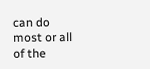can do most or all of the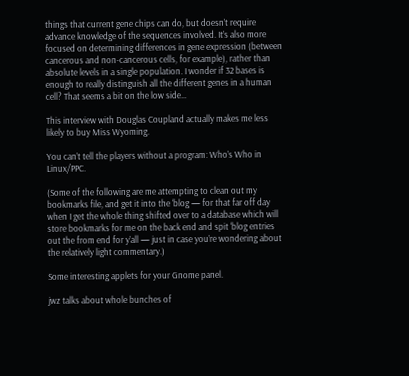things that current gene chips can do, but doesn’t require advance knowledge of the sequences involved. It’s also more focused on determining differences in gene expression (between cancerous and non-cancerous cells, for example), rather than absolute levels in a single population. I wonder if 32 bases is enough to really distinguish all the different genes in a human cell? That seems a bit on the low side…

This interview with Douglas Coupland actually makes me less likely to buy Miss Wyoming.

You can’t tell the players without a program: Who’s Who in Linux/PPC.

(Some of the following are me attempting to clean out my bookmarks file, and get it into the ‘blog — for that far off day when I get the whole thing shifted over to a database which will store bookmarks for me on the back end and spit ‘blog entries out the from end for y’all — just in case you’re wondering about the relatively light commentary.)

Some interesting applets for your Gnome panel.

jwz talks about whole bunches of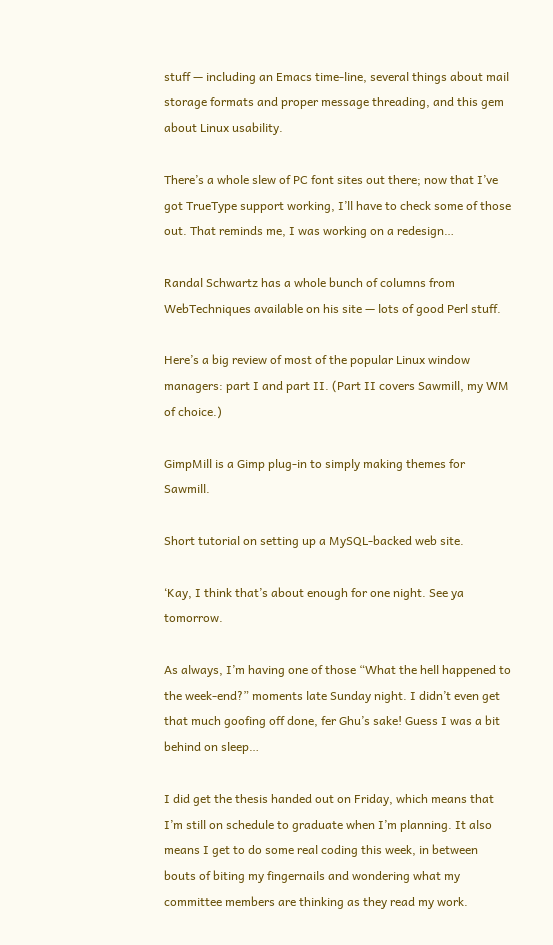stuff — including an Emacs time-line, several things about mail storage formats and proper message threading, and this gem about Linux usability.

There’s a whole slew of PC font sites out there; now that I’ve got TrueType support working, I’ll have to check some of those out. That reminds me, I was working on a redesign…

Randal Schwartz has a whole bunch of columns from WebTechniques available on his site — lots of good Perl stuff.

Here’s a big review of most of the popular Linux window managers: part I and part II. (Part II covers Sawmill, my WM of choice.)

GimpMill is a Gimp plug-in to simply making themes for Sawmill.

Short tutorial on setting up a MySQL-backed web site.

‘Kay, I think that’s about enough for one night. See ya tomorrow.

As always, I’m having one of those “What the hell happened to the week-end?” moments late Sunday night. I didn’t even get that much goofing off done, fer Ghu’s sake! Guess I was a bit behind on sleep…

I did get the thesis handed out on Friday, which means that I’m still on schedule to graduate when I’m planning. It also means I get to do some real coding this week, in between bouts of biting my fingernails and wondering what my committee members are thinking as they read my work.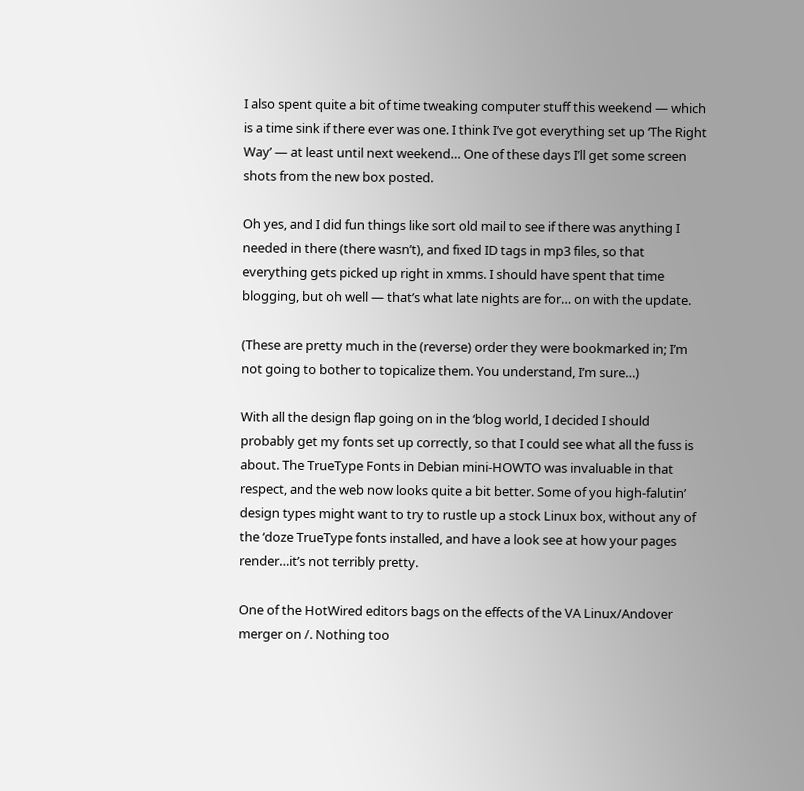I also spent quite a bit of time tweaking computer stuff this weekend — which is a time sink if there ever was one. I think I’ve got everything set up ‘The Right Way’ — at least until next weekend… One of these days I’ll get some screen shots from the new box posted.

Oh yes, and I did fun things like sort old mail to see if there was anything I needed in there (there wasn’t), and fixed ID tags in mp3 files, so that everything gets picked up right in xmms. I should have spent that time blogging, but oh well — that’s what late nights are for… on with the update.

(These are pretty much in the (reverse) order they were bookmarked in; I’m not going to bother to topicalize them. You understand, I’m sure…)

With all the design flap going on in the ‘blog world, I decided I should probably get my fonts set up correctly, so that I could see what all the fuss is about. The TrueType Fonts in Debian mini-HOWTO was invaluable in that respect, and the web now looks quite a bit better. Some of you high-falutin’ design types might want to try to rustle up a stock Linux box, without any of the ‘doze TrueType fonts installed, and have a look see at how your pages render…it’s not terribly pretty.

One of the HotWired editors bags on the effects of the VA Linux/Andover merger on /. Nothing too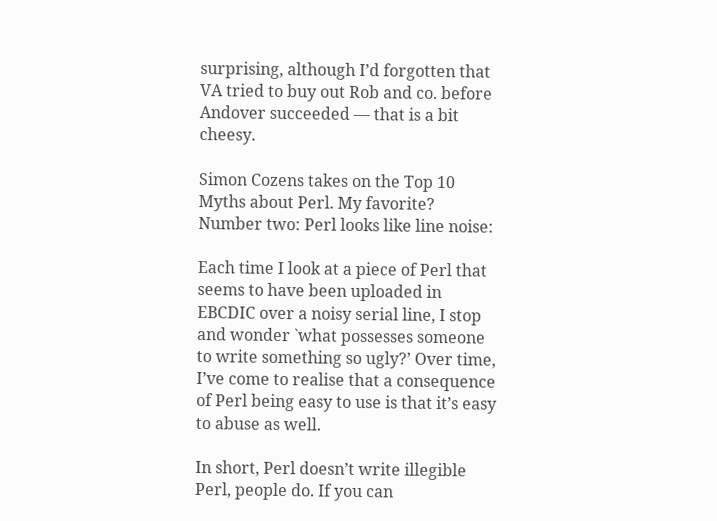surprising, although I’d forgotten that VA tried to buy out Rob and co. before Andover succeeded — that is a bit cheesy.

Simon Cozens takes on the Top 10 Myths about Perl. My favorite? Number two: Perl looks like line noise:

Each time I look at a piece of Perl that seems to have been uploaded in EBCDIC over a noisy serial line, I stop and wonder `what possesses someone to write something so ugly?’ Over time, I’ve come to realise that a consequence of Perl being easy to use is that it’s easy to abuse as well.

In short, Perl doesn’t write illegible Perl, people do. If you can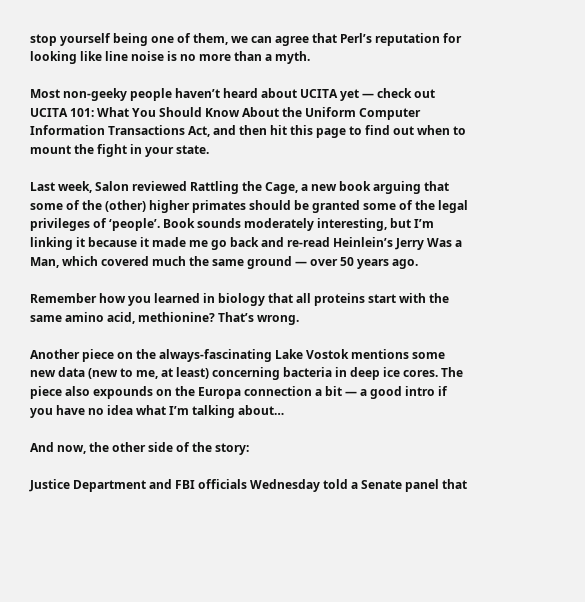stop yourself being one of them, we can agree that Perl’s reputation for looking like line noise is no more than a myth.

Most non-geeky people haven’t heard about UCITA yet — check out UCITA 101: What You Should Know About the Uniform Computer Information Transactions Act, and then hit this page to find out when to mount the fight in your state.

Last week, Salon reviewed Rattling the Cage, a new book arguing that some of the (other) higher primates should be granted some of the legal privileges of ‘people’. Book sounds moderately interesting, but I’m linking it because it made me go back and re-read Heinlein’s Jerry Was a Man, which covered much the same ground — over 50 years ago.

Remember how you learned in biology that all proteins start with the same amino acid, methionine? That’s wrong.

Another piece on the always-fascinating Lake Vostok mentions some new data (new to me, at least) concerning bacteria in deep ice cores. The piece also expounds on the Europa connection a bit — a good intro if you have no idea what I’m talking about…

And now, the other side of the story:

Justice Department and FBI officials Wednesday told a Senate panel that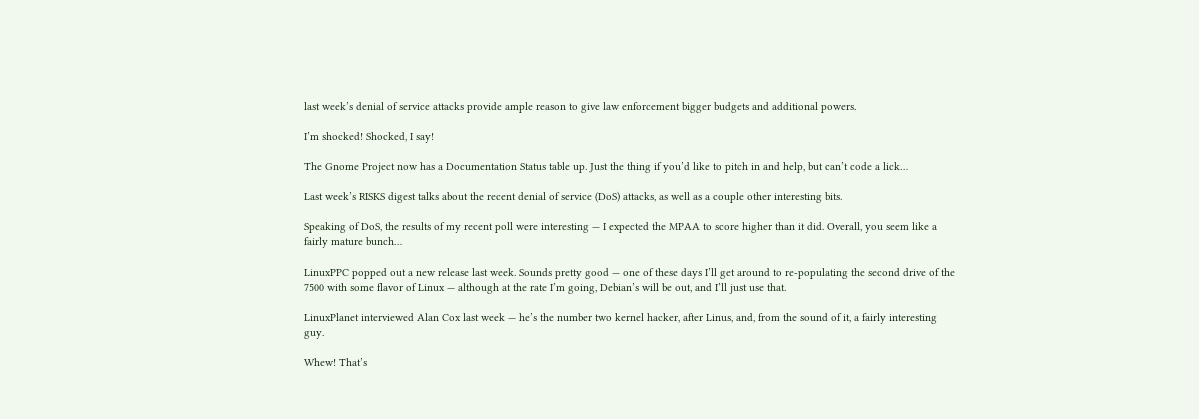last week’s denial of service attacks provide ample reason to give law enforcement bigger budgets and additional powers.

I’m shocked! Shocked, I say!

The Gnome Project now has a Documentation Status table up. Just the thing if you’d like to pitch in and help, but can’t code a lick…

Last week’s RISKS digest talks about the recent denial of service (DoS) attacks, as well as a couple other interesting bits.

Speaking of DoS, the results of my recent poll were interesting — I expected the MPAA to score higher than it did. Overall, you seem like a fairly mature bunch…

LinuxPPC popped out a new release last week. Sounds pretty good — one of these days I’ll get around to re-populating the second drive of the 7500 with some flavor of Linux — although at the rate I’m going, Debian’s will be out, and I’ll just use that.

LinuxPlanet interviewed Alan Cox last week — he’s the number two kernel hacker, after Linus, and, from the sound of it, a fairly interesting guy.

Whew! That’s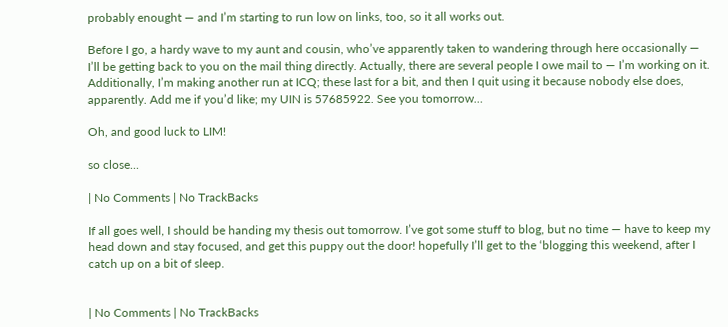probably enought — and I’m starting to run low on links, too, so it all works out.

Before I go, a hardy wave to my aunt and cousin, who’ve apparently taken to wandering through here occasionally — I’ll be getting back to you on the mail thing directly. Actually, there are several people I owe mail to — I’m working on it. Additionally, I’m making another run at ICQ; these last for a bit, and then I quit using it because nobody else does, apparently. Add me if you’d like; my UIN is 57685922. See you tomorrow…

Oh, and good luck to LIM!

so close...

| No Comments | No TrackBacks

If all goes well, I should be handing my thesis out tomorrow. I’ve got some stuff to blog, but no time — have to keep my head down and stay focused, and get this puppy out the door! hopefully I’ll get to the ‘blogging this weekend, after I catch up on a bit of sleep.


| No Comments | No TrackBacks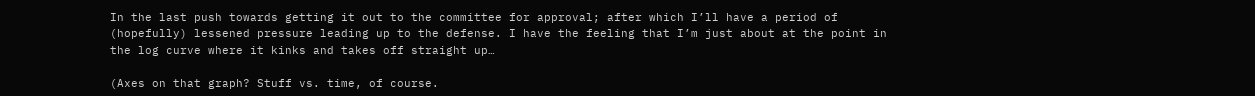In the last push towards getting it out to the committee for approval; after which I’ll have a period of (hopefully) lessened pressure leading up to the defense. I have the feeling that I’m just about at the point in the log curve where it kinks and takes off straight up…

(Axes on that graph? Stuff vs. time, of course.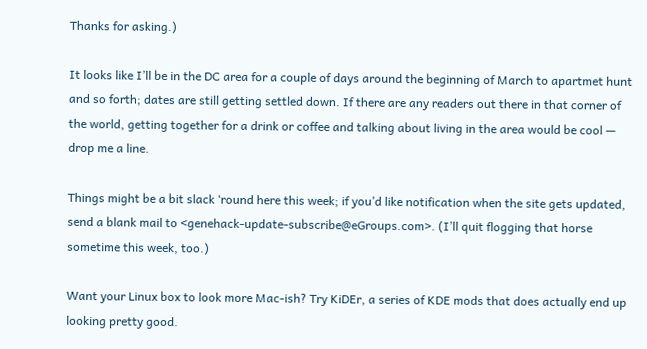Thanks for asking.)

It looks like I’ll be in the DC area for a couple of days around the beginning of March to apartmet hunt and so forth; dates are still getting settled down. If there are any readers out there in that corner of the world, getting together for a drink or coffee and talking about living in the area would be cool — drop me a line.

Things might be a bit slack ‘round here this week; if you’d like notification when the site gets updated, send a blank mail to <genehack-update-subscribe@eGroups.com>. (I’ll quit flogging that horse sometime this week, too.)

Want your Linux box to look more Mac-ish? Try KiDEr, a series of KDE mods that does actually end up looking pretty good.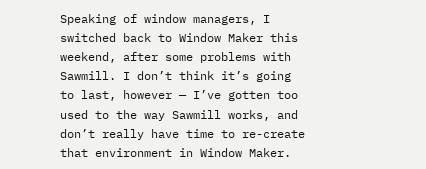Speaking of window managers, I switched back to Window Maker this weekend, after some problems with Sawmill. I don’t think it’s going to last, however — I’ve gotten too used to the way Sawmill works, and don’t really have time to re-create that environment in Window Maker.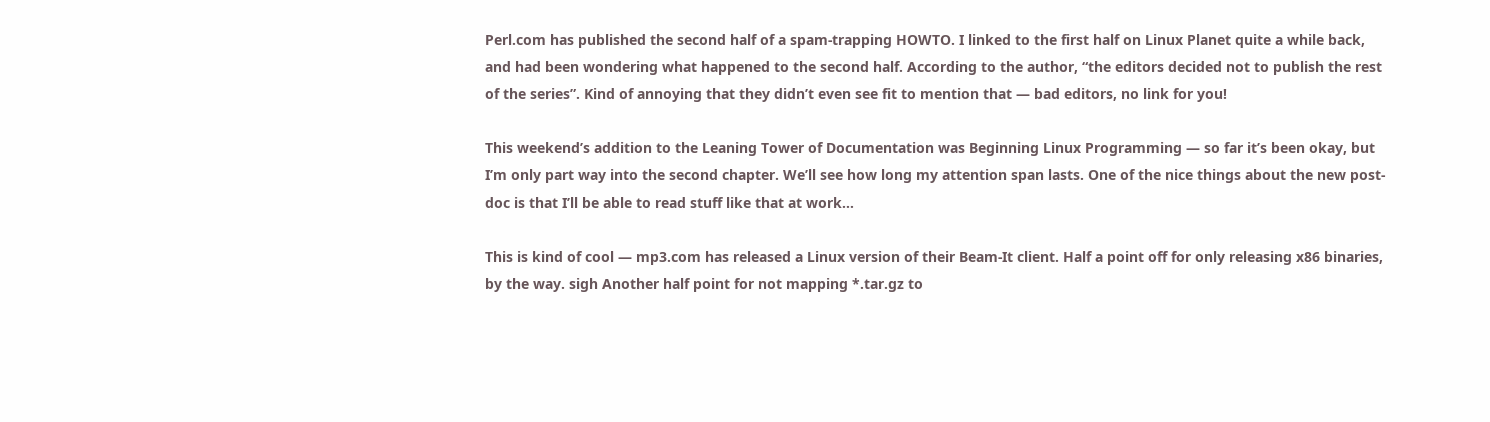Perl.com has published the second half of a spam-trapping HOWTO. I linked to the first half on Linux Planet quite a while back, and had been wondering what happened to the second half. According to the author, “the editors decided not to publish the rest of the series”. Kind of annoying that they didn’t even see fit to mention that — bad editors, no link for you!

This weekend’s addition to the Leaning Tower of Documentation was Beginning Linux Programming — so far it’s been okay, but I’m only part way into the second chapter. We’ll see how long my attention span lasts. One of the nice things about the new post-doc is that I’ll be able to read stuff like that at work…

This is kind of cool — mp3.com has released a Linux version of their Beam-It client. Half a point off for only releasing x86 binaries, by the way. sigh Another half point for not mapping *.tar.gz to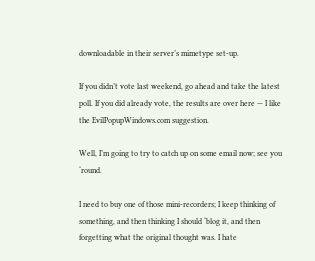downloadable in their server’s mimetype set-up.

If you didn’t vote last weekend, go ahead and take the latest poll. If you did already vote, the results are over here — I like the EvilPopupWindows.com suggestion.

Well, I’m going to try to catch up on some email now; see you ‘round.

I need to buy one of those mini-recorders; I keep thinking of something, and then thinking I should ‘blog it, and then forgetting what the original thought was. I hate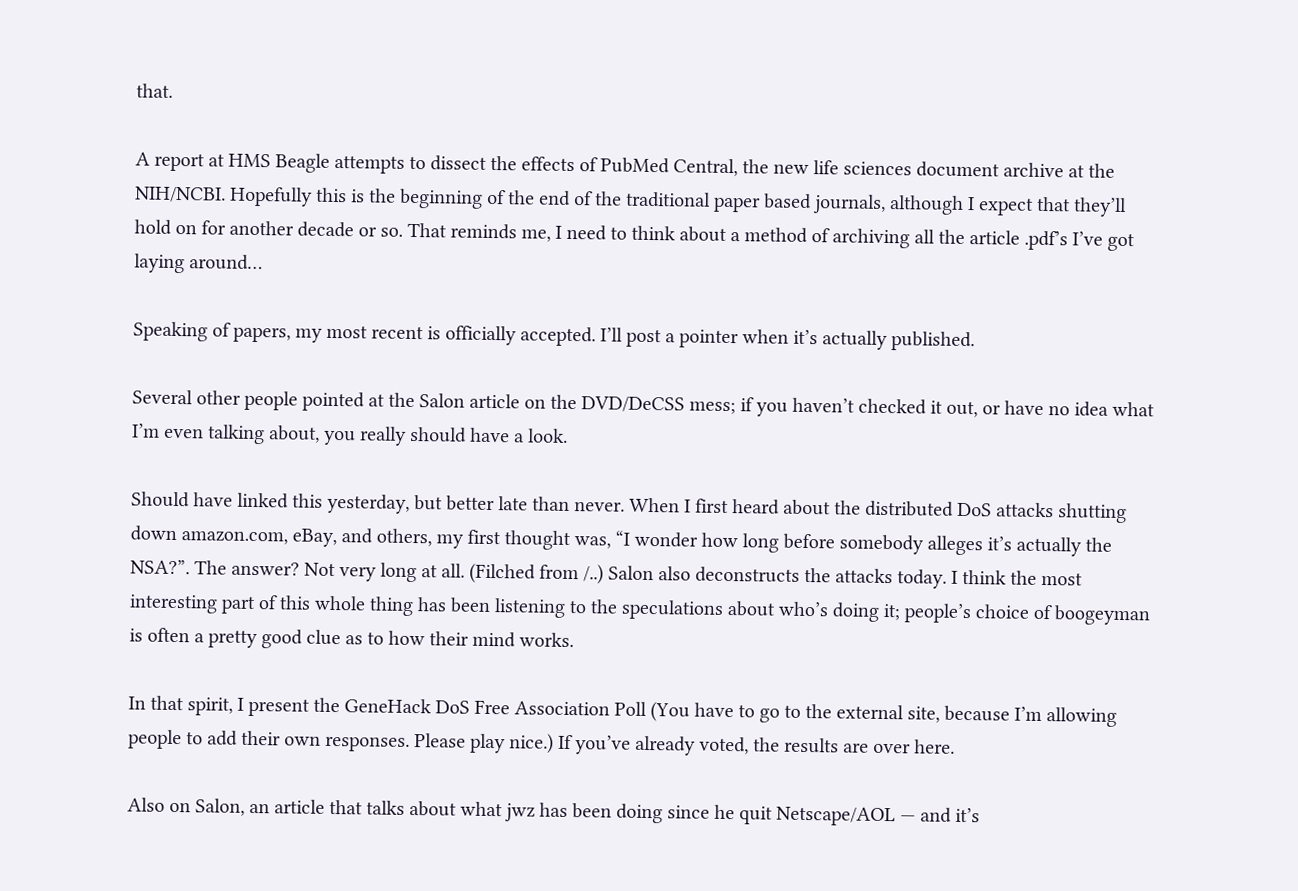that.

A report at HMS Beagle attempts to dissect the effects of PubMed Central, the new life sciences document archive at the NIH/NCBI. Hopefully this is the beginning of the end of the traditional paper based journals, although I expect that they’ll hold on for another decade or so. That reminds me, I need to think about a method of archiving all the article .pdf’s I’ve got laying around…

Speaking of papers, my most recent is officially accepted. I’ll post a pointer when it’s actually published.

Several other people pointed at the Salon article on the DVD/DeCSS mess; if you haven’t checked it out, or have no idea what I’m even talking about, you really should have a look.

Should have linked this yesterday, but better late than never. When I first heard about the distributed DoS attacks shutting down amazon.com, eBay, and others, my first thought was, “I wonder how long before somebody alleges it’s actually the NSA?”. The answer? Not very long at all. (Filched from /..) Salon also deconstructs the attacks today. I think the most interesting part of this whole thing has been listening to the speculations about who’s doing it; people’s choice of boogeyman is often a pretty good clue as to how their mind works.

In that spirit, I present the GeneHack DoS Free Association Poll (You have to go to the external site, because I’m allowing people to add their own responses. Please play nice.) If you’ve already voted, the results are over here.

Also on Salon, an article that talks about what jwz has been doing since he quit Netscape/AOL — and it’s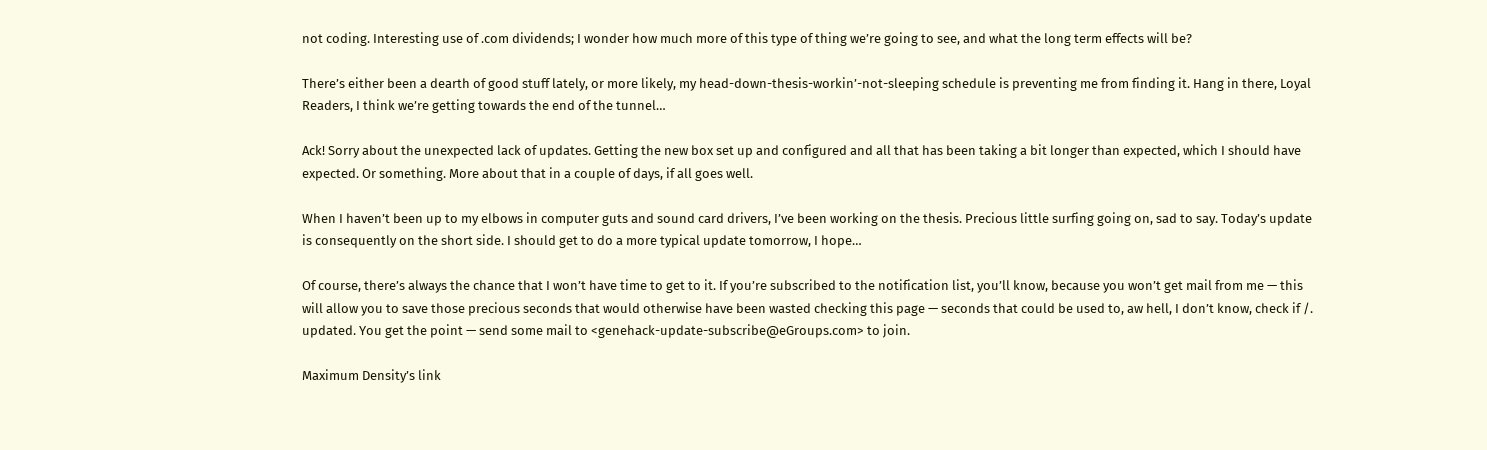not coding. Interesting use of .com dividends; I wonder how much more of this type of thing we’re going to see, and what the long term effects will be?

There’s either been a dearth of good stuff lately, or more likely, my head-down-thesis-workin’-not-sleeping schedule is preventing me from finding it. Hang in there, Loyal Readers, I think we’re getting towards the end of the tunnel…

Ack! Sorry about the unexpected lack of updates. Getting the new box set up and configured and all that has been taking a bit longer than expected, which I should have expected. Or something. More about that in a couple of days, if all goes well.

When I haven’t been up to my elbows in computer guts and sound card drivers, I’ve been working on the thesis. Precious little surfing going on, sad to say. Today’s update is consequently on the short side. I should get to do a more typical update tomorrow, I hope…

Of course, there’s always the chance that I won’t have time to get to it. If you’re subscribed to the notification list, you’ll know, because you won’t get mail from me — this will allow you to save those precious seconds that would otherwise have been wasted checking this page — seconds that could be used to, aw hell, I don’t know, check if /. updated. You get the point — send some mail to <genehack-update-subscribe@eGroups.com> to join.

Maximum Density’s link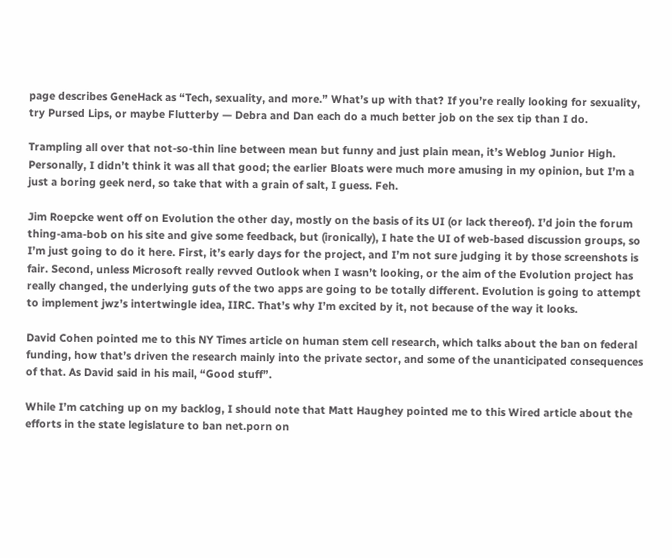page describes GeneHack as “Tech, sexuality, and more.” What’s up with that? If you’re really looking for sexuality, try Pursed Lips, or maybe Flutterby — Debra and Dan each do a much better job on the sex tip than I do.

Trampling all over that not-so-thin line between mean but funny and just plain mean, it’s Weblog Junior High. Personally, I didn’t think it was all that good; the earlier Bloats were much more amusing in my opinion, but I’m a just a boring geek nerd, so take that with a grain of salt, I guess. Feh.

Jim Roepcke went off on Evolution the other day, mostly on the basis of its UI (or lack thereof). I’d join the forum thing-ama-bob on his site and give some feedback, but (ironically), I hate the UI of web-based discussion groups, so I’m just going to do it here. First, it’s early days for the project, and I’m not sure judging it by those screenshots is fair. Second, unless Microsoft really revved Outlook when I wasn’t looking, or the aim of the Evolution project has really changed, the underlying guts of the two apps are going to be totally different. Evolution is going to attempt to implement jwz’s intertwingle idea, IIRC. That’s why I’m excited by it, not because of the way it looks.

David Cohen pointed me to this NY Times article on human stem cell research, which talks about the ban on federal funding, how that’s driven the research mainly into the private sector, and some of the unanticipated consequences of that. As David said in his mail, “Good stuff”.

While I’m catching up on my backlog, I should note that Matt Haughey pointed me to this Wired article about the efforts in the state legislature to ban net.porn on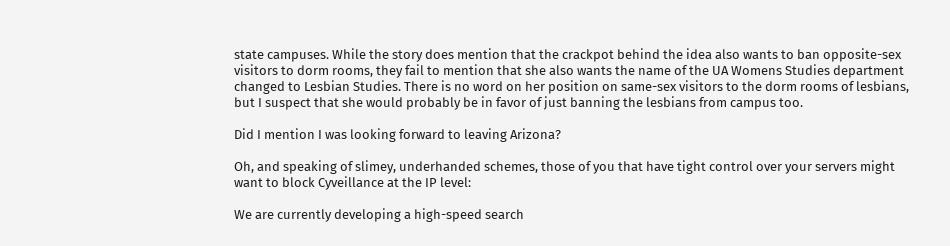state campuses. While the story does mention that the crackpot behind the idea also wants to ban opposite-sex visitors to dorm rooms, they fail to mention that she also wants the name of the UA Womens Studies department changed to Lesbian Studies. There is no word on her position on same-sex visitors to the dorm rooms of lesbians, but I suspect that she would probably be in favor of just banning the lesbians from campus too.

Did I mention I was looking forward to leaving Arizona?

Oh, and speaking of slimey, underhanded schemes, those of you that have tight control over your servers might want to block Cyveillance at the IP level:

We are currently developing a high-speed search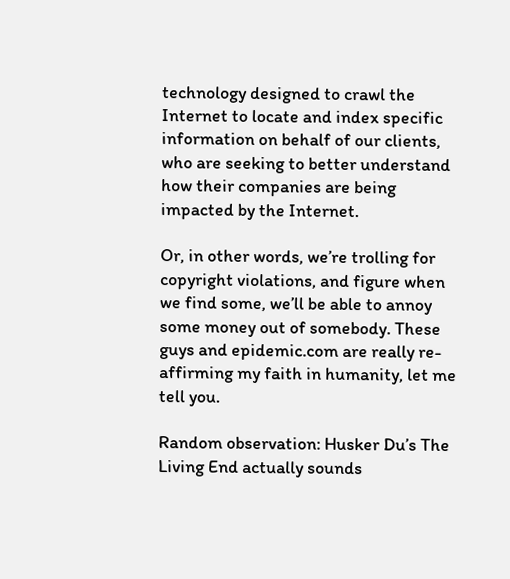technology designed to crawl the Internet to locate and index specific information on behalf of our clients, who are seeking to better understand how their companies are being impacted by the Internet.

Or, in other words, we’re trolling for copyright violations, and figure when we find some, we’ll be able to annoy some money out of somebody. These guys and epidemic.com are really re-affirming my faith in humanity, let me tell you.

Random observation: Husker Du’s The Living End actually sounds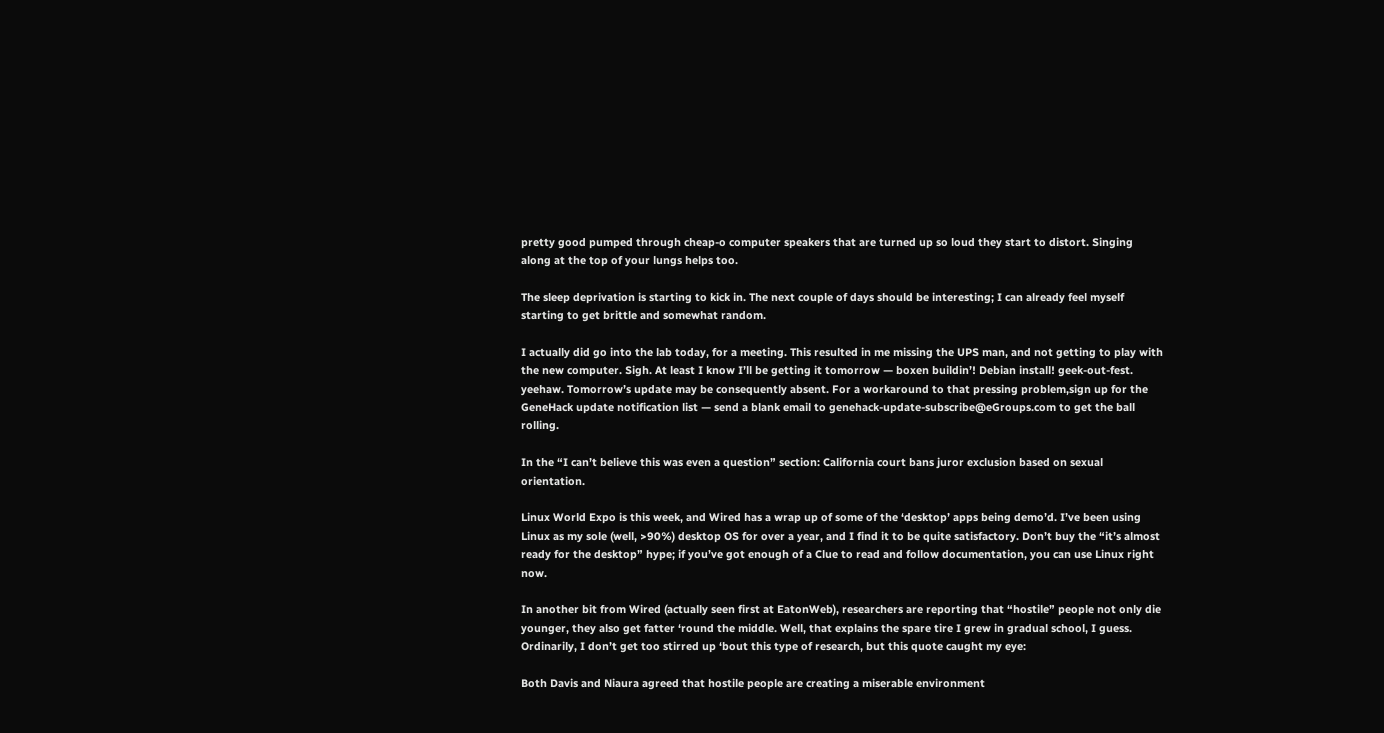pretty good pumped through cheap-o computer speakers that are turned up so loud they start to distort. Singing along at the top of your lungs helps too.

The sleep deprivation is starting to kick in. The next couple of days should be interesting; I can already feel myself starting to get brittle and somewhat random.

I actually did go into the lab today, for a meeting. This resulted in me missing the UPS man, and not getting to play with the new computer. Sigh. At least I know I’ll be getting it tomorrow — boxen buildin’! Debian install! geek-out-fest. yeehaw. Tomorrow’s update may be consequently absent. For a workaround to that pressing problem,sign up for the GeneHack update notification list — send a blank email to genehack-update-subscribe@eGroups.com to get the ball rolling.

In the “I can’t believe this was even a question” section: California court bans juror exclusion based on sexual orientation.

Linux World Expo is this week, and Wired has a wrap up of some of the ‘desktop’ apps being demo’d. I’ve been using Linux as my sole (well, >90%) desktop OS for over a year, and I find it to be quite satisfactory. Don’t buy the “it’s almost ready for the desktop” hype; if you’ve got enough of a Clue to read and follow documentation, you can use Linux right now.

In another bit from Wired (actually seen first at EatonWeb), researchers are reporting that “hostile” people not only die younger, they also get fatter ‘round the middle. Well, that explains the spare tire I grew in gradual school, I guess. Ordinarily, I don’t get too stirred up ‘bout this type of research, but this quote caught my eye:

Both Davis and Niaura agreed that hostile people are creating a miserable environment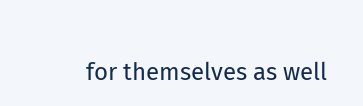for themselves as well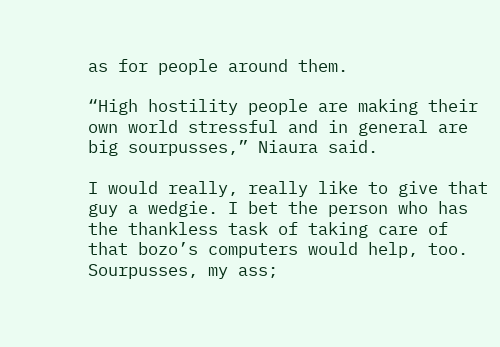as for people around them.

“High hostility people are making their own world stressful and in general are big sourpusses,” Niaura said.

I would really, really like to give that guy a wedgie. I bet the person who has the thankless task of taking care of that bozo’s computers would help, too. Sourpusses, my ass;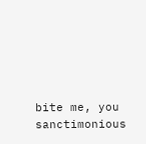bite me, you sanctimonious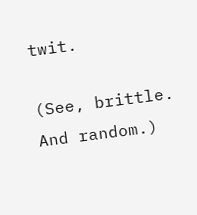twit.

(See, brittle. And random.)